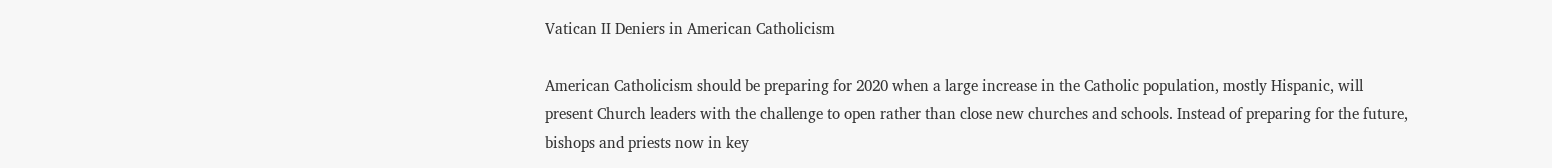Vatican II Deniers in American Catholicism

American Catholicism should be preparing for 2020 when a large increase in the Catholic population, mostly Hispanic, will present Church leaders with the challenge to open rather than close new churches and schools. Instead of preparing for the future, bishops and priests now in key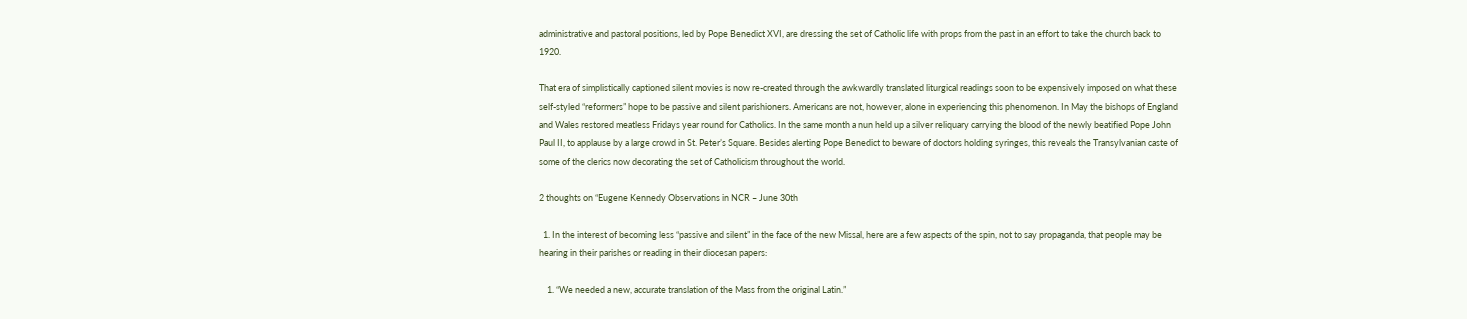administrative and pastoral positions, led by Pope Benedict XVI, are dressing the set of Catholic life with props from the past in an effort to take the church back to 1920.

That era of simplistically captioned silent movies is now re-created through the awkwardly translated liturgical readings soon to be expensively imposed on what these self-styled “reformers” hope to be passive and silent parishioners. Americans are not, however, alone in experiencing this phenomenon. In May the bishops of England and Wales restored meatless Fridays year round for Catholics. In the same month a nun held up a silver reliquary carrying the blood of the newly beatified Pope John Paul II, to applause by a large crowd in St. Peter’s Square. Besides alerting Pope Benedict to beware of doctors holding syringes, this reveals the Transylvanian caste of some of the clerics now decorating the set of Catholicism throughout the world.

2 thoughts on “Eugene Kennedy Observations in NCR – June 30th

  1. In the interest of becoming less “passive and silent” in the face of the new Missal, here are a few aspects of the spin, not to say propaganda, that people may be hearing in their parishes or reading in their diocesan papers:

    1. “We needed a new, accurate translation of the Mass from the original Latin.”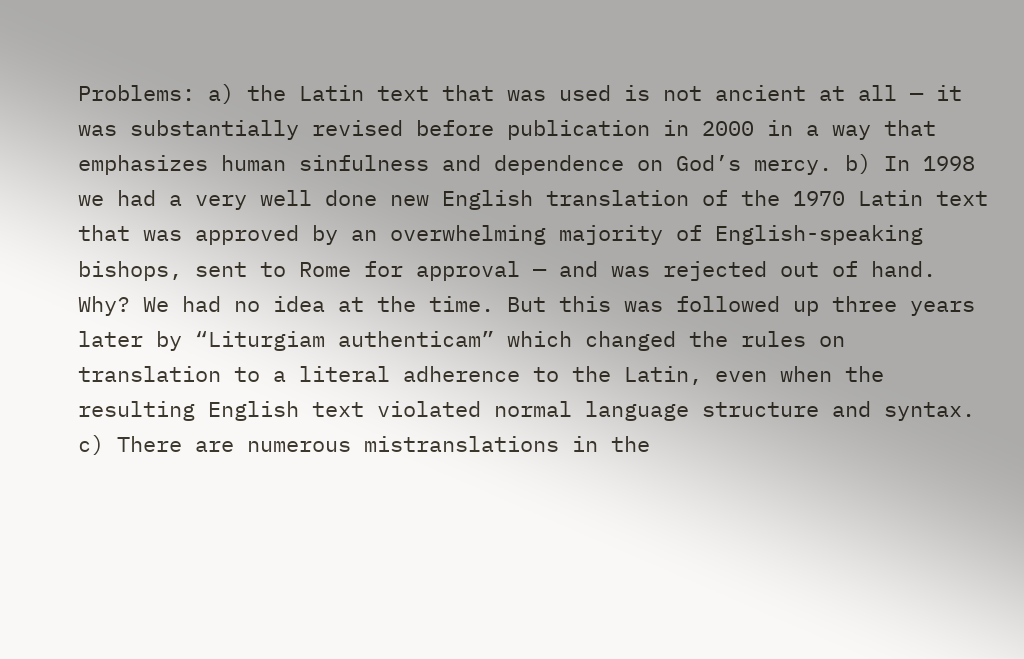Problems: a) the Latin text that was used is not ancient at all — it was substantially revised before publication in 2000 in a way that emphasizes human sinfulness and dependence on God’s mercy. b) In 1998 we had a very well done new English translation of the 1970 Latin text that was approved by an overwhelming majority of English-speaking bishops, sent to Rome for approval — and was rejected out of hand. Why? We had no idea at the time. But this was followed up three years later by “Liturgiam authenticam” which changed the rules on translation to a literal adherence to the Latin, even when the resulting English text violated normal language structure and syntax. c) There are numerous mistranslations in the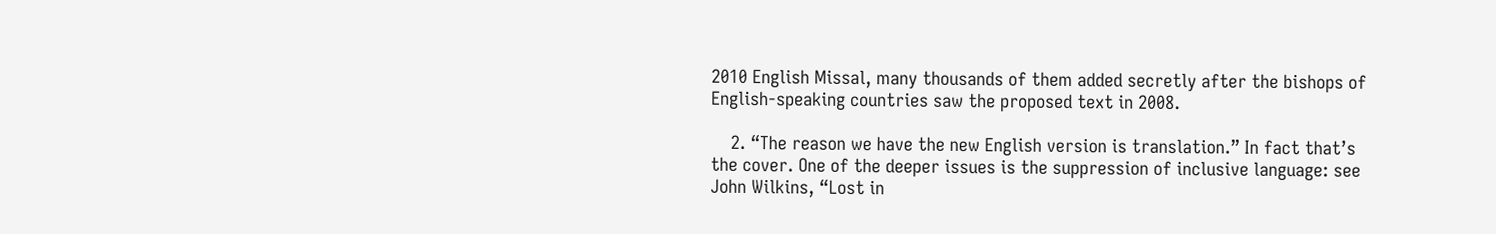2010 English Missal, many thousands of them added secretly after the bishops of English-speaking countries saw the proposed text in 2008.

    2. “The reason we have the new English version is translation.” In fact that’s the cover. One of the deeper issues is the suppression of inclusive language: see John Wilkins, “Lost in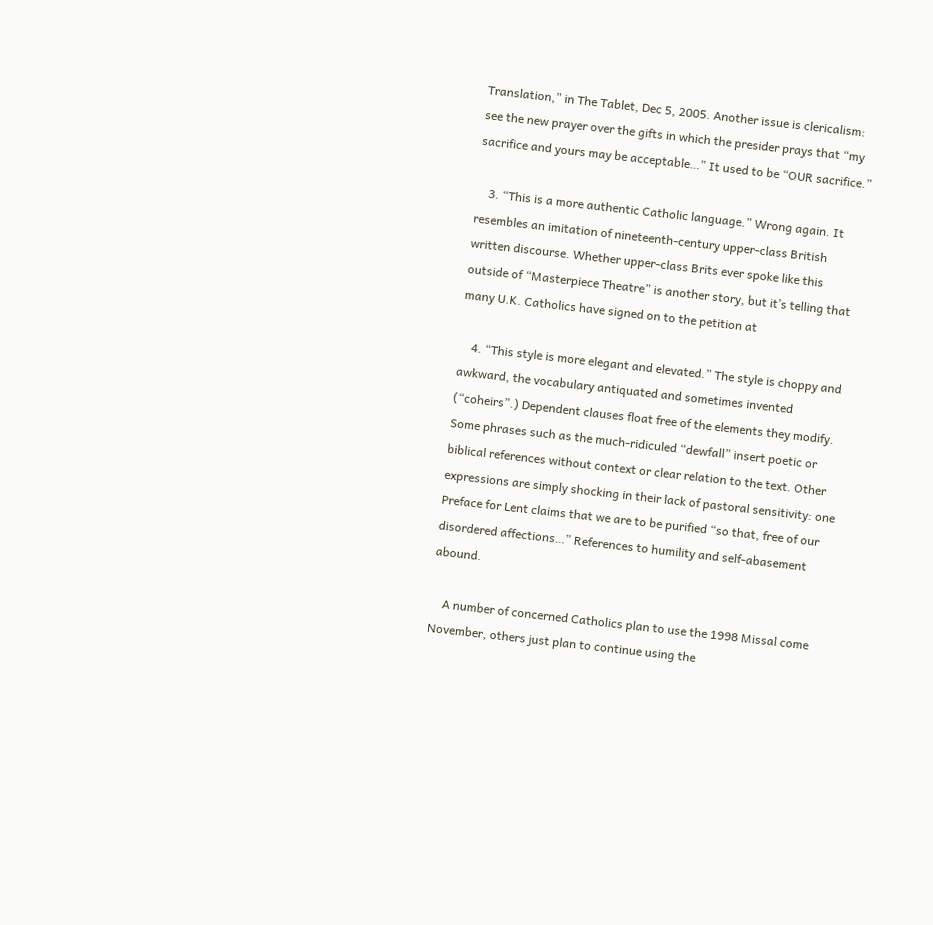Translation,” in The Tablet, Dec 5, 2005. Another issue is clericalism: see the new prayer over the gifts in which the presider prays that “my sacrifice and yours may be acceptable…” It used to be “OUR sacrifice.”

    3. “This is a more authentic Catholic language.” Wrong again. It resembles an imitation of nineteenth-century upper-class British written discourse. Whether upper-class Brits ever spoke like this outside of “Masterpiece Theatre” is another story, but it’s telling that many U.K. Catholics have signed on to the petition at

    4. “This style is more elegant and elevated.” The style is choppy and awkward, the vocabulary antiquated and sometimes invented (“coheirs”.) Dependent clauses float free of the elements they modify. Some phrases such as the much-ridiculed “dewfall” insert poetic or biblical references without context or clear relation to the text. Other expressions are simply shocking in their lack of pastoral sensitivity: one Preface for Lent claims that we are to be purified “so that, free of our disordered affections…” References to humility and self-abasement abound.

    A number of concerned Catholics plan to use the 1998 Missal come November, others just plan to continue using the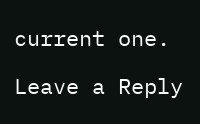current one.

Leave a Reply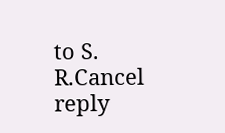to S. R.Cancel reply